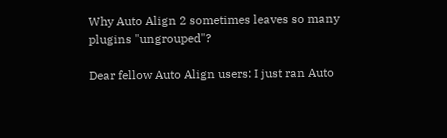Why Auto Align 2 sometimes leaves so many plugins "ungrouped"?

Dear fellow Auto Align users: I just ran Auto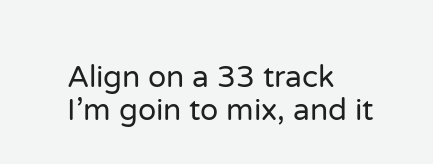Align on a 33 track I’m goin to mix, and it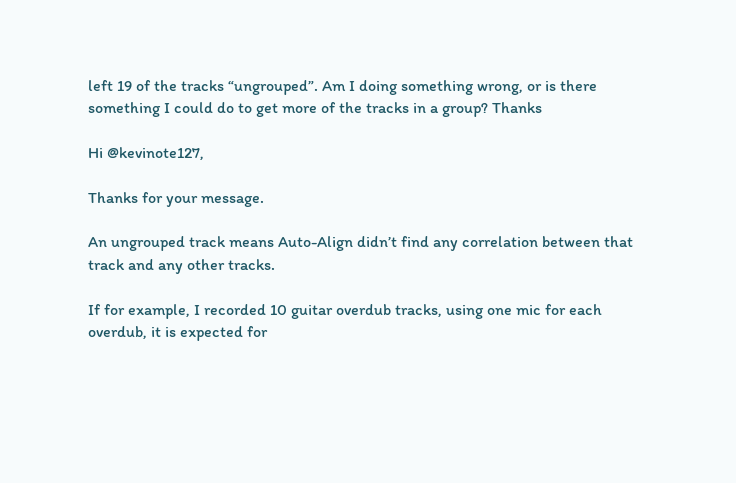left 19 of the tracks “ungrouped”. Am I doing something wrong, or is there something I could do to get more of the tracks in a group? Thanks

Hi @kevinote127,

Thanks for your message.

An ungrouped track means Auto-Align didn’t find any correlation between that track and any other tracks.

If for example, I recorded 10 guitar overdub tracks, using one mic for each overdub, it is expected for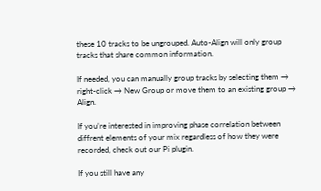these 10 tracks to be ungrouped. Auto-Align will only group tracks that share common information.

If needed, you can manually group tracks by selecting them → right-click → New Group or move them to an existing group → Align.

If you’re interested in improving phase correlation between diffrent elements of your mix regardless of how they were recorded, check out our Pi plugin.

If you still have any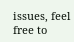issues, feel free to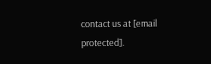contact us at [email protected].